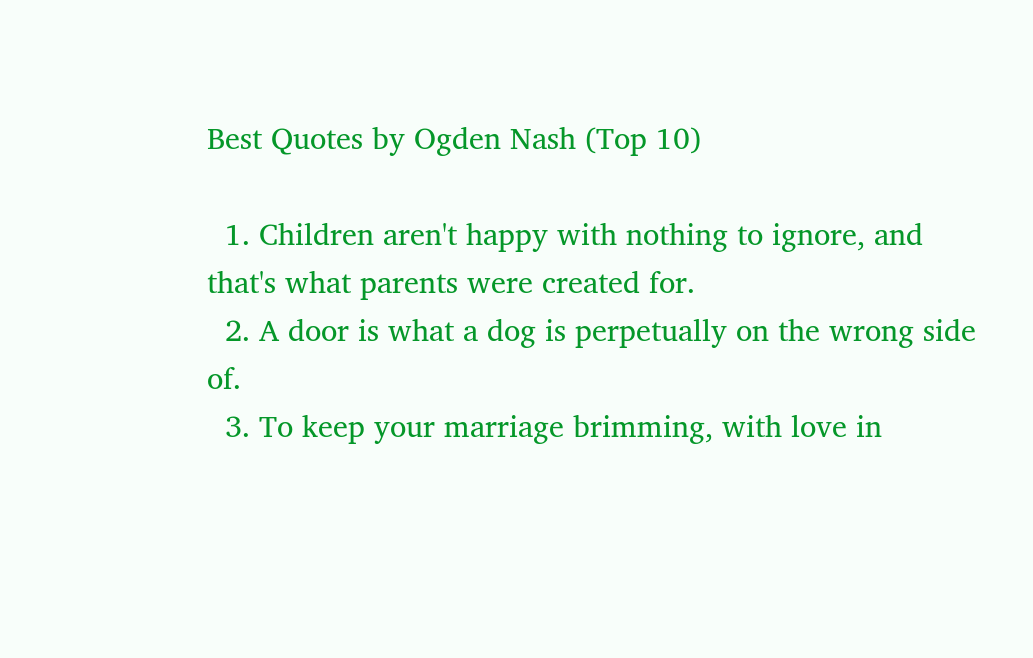Best Quotes by Ogden Nash (Top 10)

  1. Children aren't happy with nothing to ignore, and that's what parents were created for.
  2. A door is what a dog is perpetually on the wrong side of.
  3. To keep your marriage brimming, with love in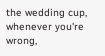the wedding cup, whenever you're wrong,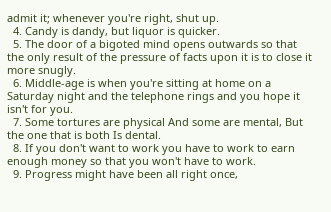admit it; whenever you're right, shut up.
  4. Candy is dandy, but liquor is quicker.
  5. The door of a bigoted mind opens outwards so that the only result of the pressure of facts upon it is to close it more snugly.
  6. Middle-age is when you're sitting at home on a Saturday night and the telephone rings and you hope it isn't for you.
  7. Some tortures are physical And some are mental, But the one that is both Is dental.
  8. If you don't want to work you have to work to earn enough money so that you won't have to work.
  9. Progress might have been all right once,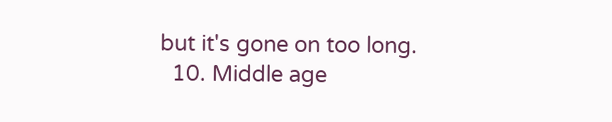but it's gone on too long.
  10. Middle age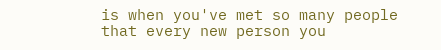is when you've met so many people that every new person you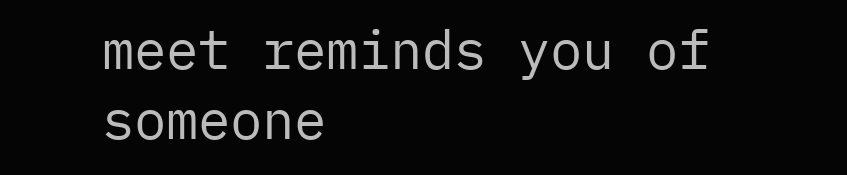meet reminds you of someone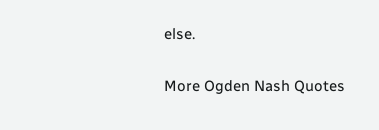else.

More Ogden Nash Quotes